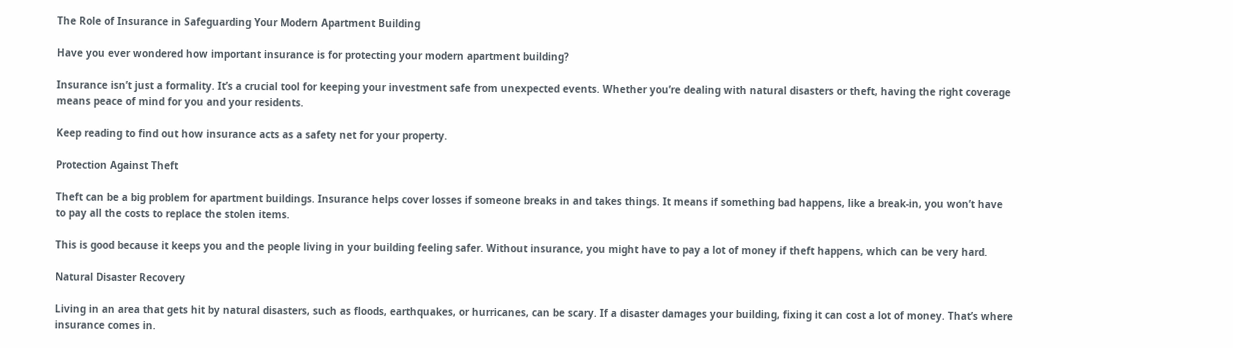The Role of Insurance in Safeguarding Your Modern Apartment Building

Have you ever wondered how important insurance is for protecting your modern apartment building?

Insurance isn’t just a formality. It’s a crucial tool for keeping your investment safe from unexpected events. Whether you’re dealing with natural disasters or theft, having the right coverage means peace of mind for you and your residents.

Keep reading to find out how insurance acts as a safety net for your property.

Protection Against Theft

Theft can be a big problem for apartment buildings. Insurance helps cover losses if someone breaks in and takes things. It means if something bad happens, like a break-in, you won’t have to pay all the costs to replace the stolen items.

This is good because it keeps you and the people living in your building feeling safer. Without insurance, you might have to pay a lot of money if theft happens, which can be very hard.

Natural Disaster Recovery

Living in an area that gets hit by natural disasters, such as floods, earthquakes, or hurricanes, can be scary. If a disaster damages your building, fixing it can cost a lot of money. That’s where insurance comes in.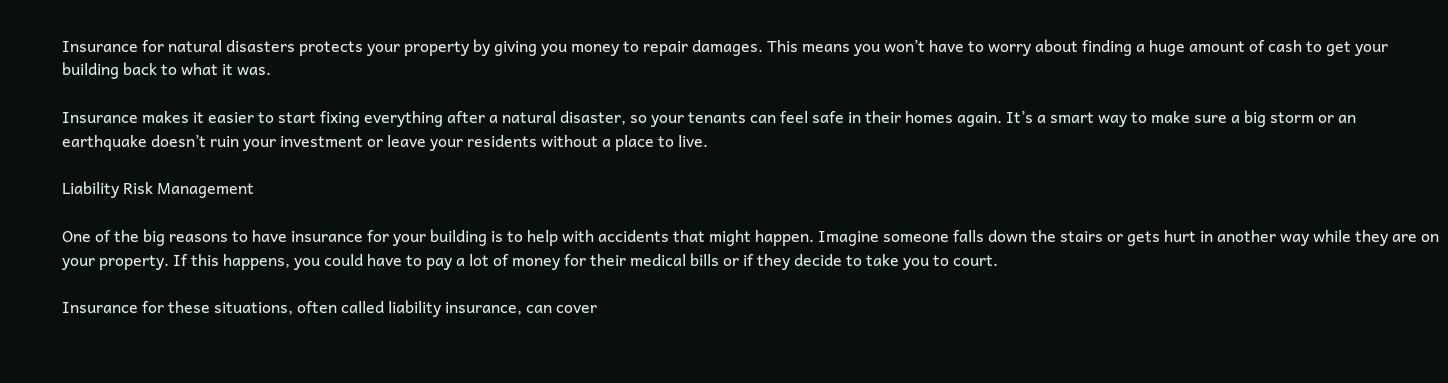Insurance for natural disasters protects your property by giving you money to repair damages. This means you won’t have to worry about finding a huge amount of cash to get your building back to what it was.

Insurance makes it easier to start fixing everything after a natural disaster, so your tenants can feel safe in their homes again. It’s a smart way to make sure a big storm or an earthquake doesn’t ruin your investment or leave your residents without a place to live.

Liability Risk Management

One of the big reasons to have insurance for your building is to help with accidents that might happen. Imagine someone falls down the stairs or gets hurt in another way while they are on your property. If this happens, you could have to pay a lot of money for their medical bills or if they decide to take you to court.

Insurance for these situations, often called liability insurance, can cover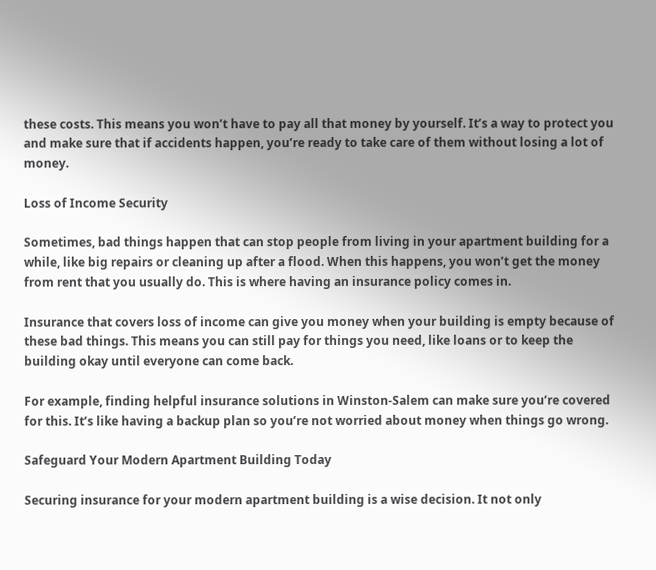these costs. This means you won’t have to pay all that money by yourself. It’s a way to protect you and make sure that if accidents happen, you’re ready to take care of them without losing a lot of money.

Loss of Income Security

Sometimes, bad things happen that can stop people from living in your apartment building for a while, like big repairs or cleaning up after a flood. When this happens, you won’t get the money from rent that you usually do. This is where having an insurance policy comes in.

Insurance that covers loss of income can give you money when your building is empty because of these bad things. This means you can still pay for things you need, like loans or to keep the building okay until everyone can come back.

For example, finding helpful insurance solutions in Winston-Salem can make sure you’re covered for this. It’s like having a backup plan so you’re not worried about money when things go wrong.

Safeguard Your Modern Apartment Building Today

Securing insurance for your modern apartment building is a wise decision. It not only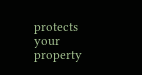protects your property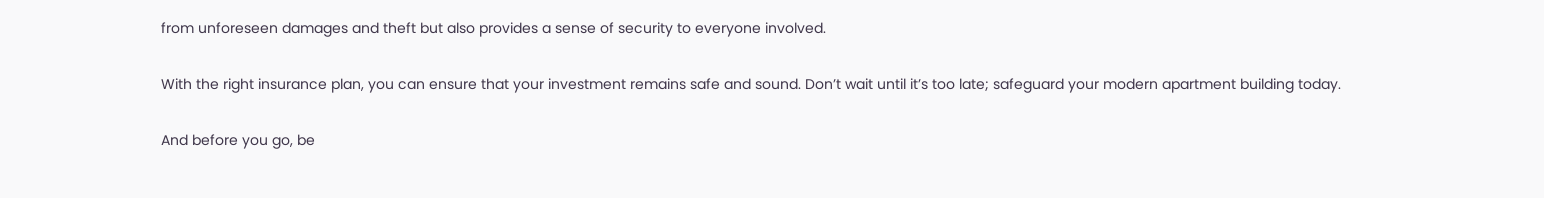from unforeseen damages and theft but also provides a sense of security to everyone involved.

With the right insurance plan, you can ensure that your investment remains safe and sound. Don’t wait until it’s too late; safeguard your modern apartment building today.

And before you go, be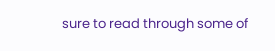sure to read through some of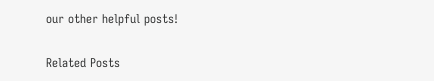our other helpful posts!

Related Posts